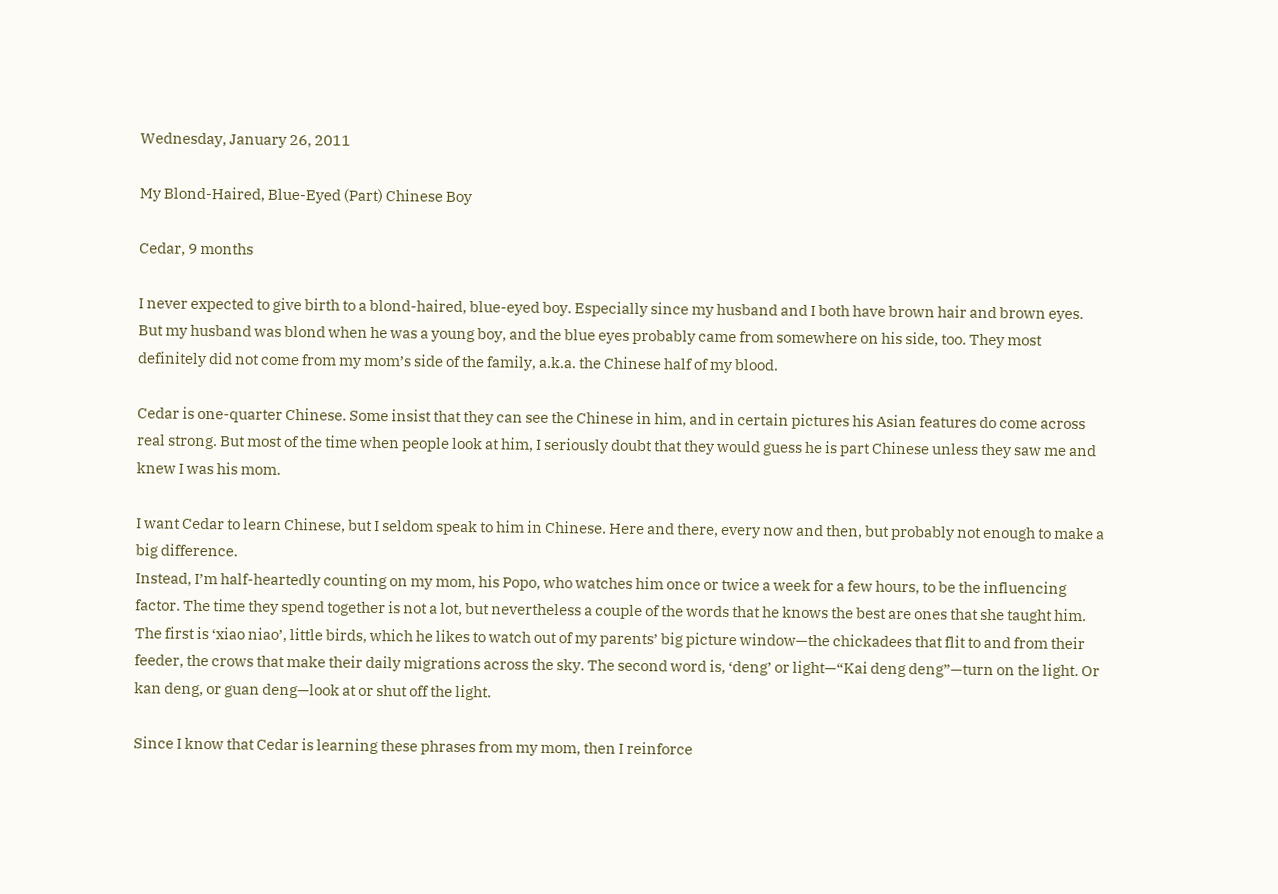Wednesday, January 26, 2011

My Blond-Haired, Blue-Eyed (Part) Chinese Boy

Cedar, 9 months

I never expected to give birth to a blond-haired, blue-eyed boy. Especially since my husband and I both have brown hair and brown eyes. But my husband was blond when he was a young boy, and the blue eyes probably came from somewhere on his side, too. They most definitely did not come from my mom’s side of the family, a.k.a. the Chinese half of my blood.

Cedar is one-quarter Chinese. Some insist that they can see the Chinese in him, and in certain pictures his Asian features do come across real strong. But most of the time when people look at him, I seriously doubt that they would guess he is part Chinese unless they saw me and knew I was his mom.

I want Cedar to learn Chinese, but I seldom speak to him in Chinese. Here and there, every now and then, but probably not enough to make a big difference.
Instead, I’m half-heartedly counting on my mom, his Popo, who watches him once or twice a week for a few hours, to be the influencing factor. The time they spend together is not a lot, but nevertheless a couple of the words that he knows the best are ones that she taught him. The first is ‘xiao niao’, little birds, which he likes to watch out of my parents’ big picture window—the chickadees that flit to and from their feeder, the crows that make their daily migrations across the sky. The second word is, ‘deng’ or light—“Kai deng deng”—turn on the light. Or kan deng, or guan deng—look at or shut off the light.

Since I know that Cedar is learning these phrases from my mom, then I reinforce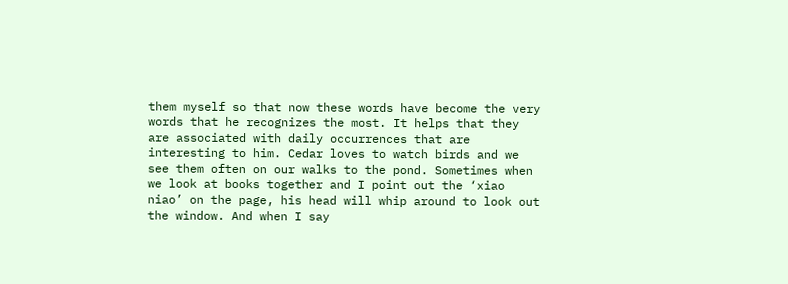them myself so that now these words have become the very words that he recognizes the most. It helps that they are associated with daily occurrences that are interesting to him. Cedar loves to watch birds and we see them often on our walks to the pond. Sometimes when we look at books together and I point out the ‘xiao niao’ on the page, his head will whip around to look out the window. And when I say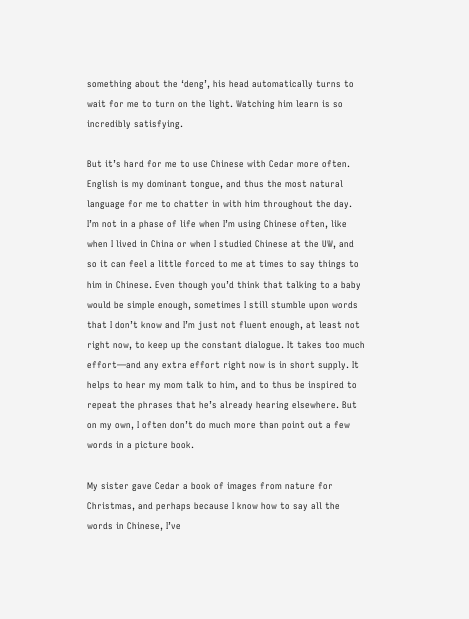something about the ‘deng’, his head automatically turns to wait for me to turn on the light. Watching him learn is so incredibly satisfying.

But it’s hard for me to use Chinese with Cedar more often. English is my dominant tongue, and thus the most natural language for me to chatter in with him throughout the day. I’m not in a phase of life when I’m using Chinese often, like when I lived in China or when I studied Chinese at the UW, and so it can feel a little forced to me at times to say things to him in Chinese. Even though you’d think that talking to a baby would be simple enough, sometimes I still stumble upon words that I don’t know and I’m just not fluent enough, at least not right now, to keep up the constant dialogue. It takes too much effort—and any extra effort right now is in short supply. It helps to hear my mom talk to him, and to thus be inspired to repeat the phrases that he’s already hearing elsewhere. But on my own, I often don’t do much more than point out a few words in a picture book.

My sister gave Cedar a book of images from nature for Christmas, and perhaps because I know how to say all the words in Chinese, I’ve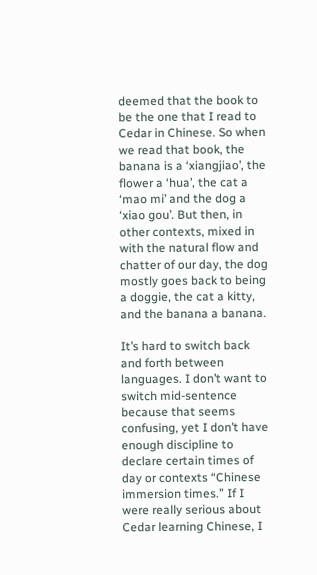deemed that the book to be the one that I read to Cedar in Chinese. So when we read that book, the banana is a ‘xiangjiao’, the flower a ‘hua’, the cat a ‘mao mi’ and the dog a ‘xiao gou’. But then, in other contexts, mixed in with the natural flow and chatter of our day, the dog mostly goes back to being a doggie, the cat a kitty, and the banana a banana.

It’s hard to switch back and forth between languages. I don’t want to switch mid-sentence because that seems confusing, yet I don’t have enough discipline to declare certain times of day or contexts “Chinese immersion times.” If I were really serious about Cedar learning Chinese, I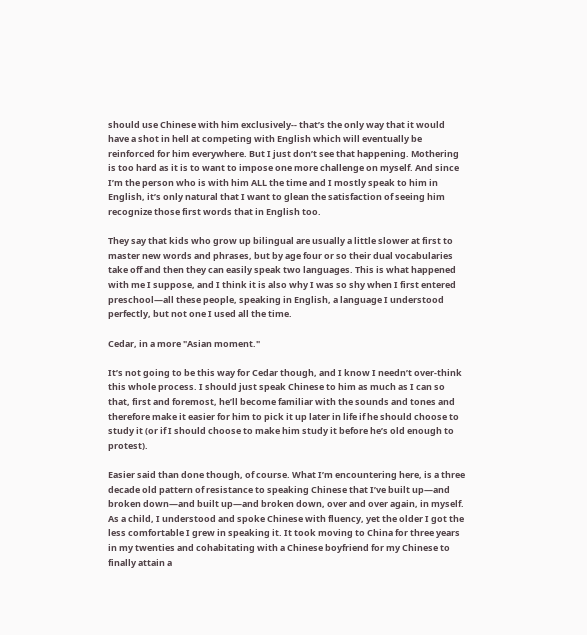should use Chinese with him exclusively-- that’s the only way that it would have a shot in hell at competing with English which will eventually be reinforced for him everywhere. But I just don’t see that happening. Mothering is too hard as it is to want to impose one more challenge on myself. And since I’m the person who is with him ALL the time and I mostly speak to him in English, it’s only natural that I want to glean the satisfaction of seeing him recognize those first words that in English too.

They say that kids who grow up bilingual are usually a little slower at first to master new words and phrases, but by age four or so their dual vocabularies take off and then they can easily speak two languages. This is what happened with me I suppose, and I think it is also why I was so shy when I first entered preschool—all these people, speaking in English, a language I understood perfectly, but not one I used all the time.

Cedar, in a more "Asian moment."

It’s not going to be this way for Cedar though, and I know I needn’t over-think this whole process. I should just speak Chinese to him as much as I can so that, first and foremost, he’ll become familiar with the sounds and tones and therefore make it easier for him to pick it up later in life if he should choose to study it (or if I should choose to make him study it before he’s old enough to protest).

Easier said than done though, of course. What I’m encountering here, is a three decade old pattern of resistance to speaking Chinese that I’ve built up—and broken down—and built up—and broken down, over and over again, in myself. As a child, I understood and spoke Chinese with fluency, yet the older I got the less comfortable I grew in speaking it. It took moving to China for three years in my twenties and cohabitating with a Chinese boyfriend for my Chinese to finally attain a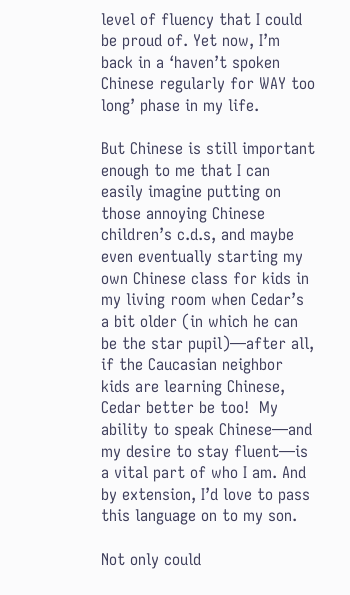level of fluency that I could be proud of. Yet now, I’m back in a ‘haven’t spoken Chinese regularly for WAY too long’ phase in my life.

But Chinese is still important enough to me that I can easily imagine putting on those annoying Chinese children’s c.d.s, and maybe even eventually starting my own Chinese class for kids in my living room when Cedar’s a bit older (in which he can be the star pupil)—after all, if the Caucasian neighbor kids are learning Chinese, Cedar better be too!  My ability to speak Chinese—and my desire to stay fluent—is a vital part of who I am. And by extension, I’d love to pass this language on to my son.

Not only could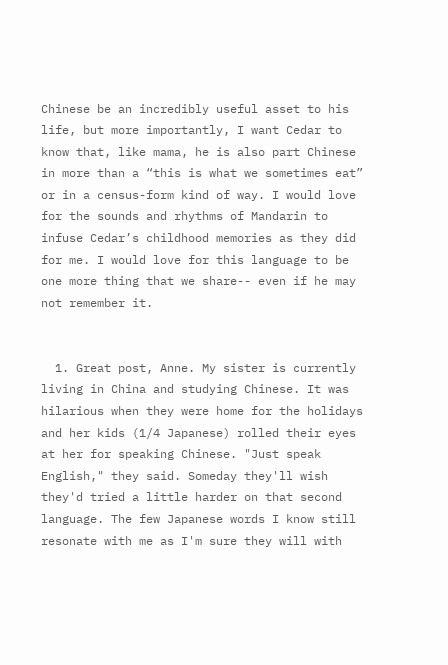Chinese be an incredibly useful asset to his life, but more importantly, I want Cedar to know that, like mama, he is also part Chinese in more than a “this is what we sometimes eat” or in a census-form kind of way. I would love for the sounds and rhythms of Mandarin to infuse Cedar’s childhood memories as they did for me. I would love for this language to be one more thing that we share-- even if he may not remember it.


  1. Great post, Anne. My sister is currently living in China and studying Chinese. It was hilarious when they were home for the holidays and her kids (1/4 Japanese) rolled their eyes at her for speaking Chinese. "Just speak English," they said. Someday they'll wish they'd tried a little harder on that second language. The few Japanese words I know still resonate with me as I'm sure they will with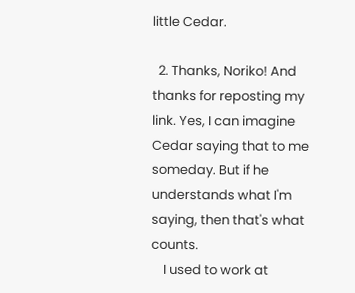little Cedar.

  2. Thanks, Noriko! And thanks for reposting my link. Yes, I can imagine Cedar saying that to me someday. But if he understands what I'm saying, then that's what counts.
    I used to work at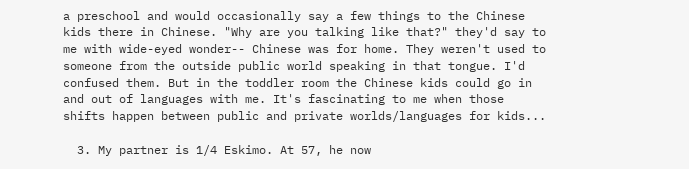a preschool and would occasionally say a few things to the Chinese kids there in Chinese. "Why are you talking like that?" they'd say to me with wide-eyed wonder-- Chinese was for home. They weren't used to someone from the outside public world speaking in that tongue. I'd confused them. But in the toddler room the Chinese kids could go in and out of languages with me. It's fascinating to me when those shifts happen between public and private worlds/languages for kids...

  3. My partner is 1/4 Eskimo. At 57, he now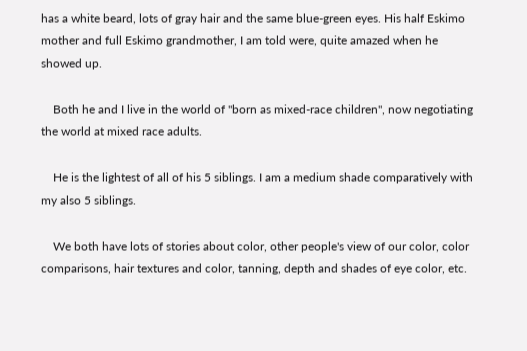has a white beard, lots of gray hair and the same blue-green eyes. His half Eskimo mother and full Eskimo grandmother, I am told were, quite amazed when he showed up.

    Both he and I live in the world of "born as mixed-race children", now negotiating the world at mixed race adults.

    He is the lightest of all of his 5 siblings. I am a medium shade comparatively with my also 5 siblings.

    We both have lots of stories about color, other people's view of our color, color comparisons, hair textures and color, tanning, depth and shades of eye color, etc.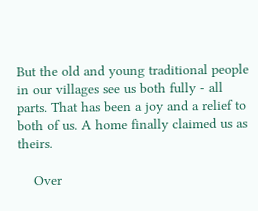But the old and young traditional people in our villages see us both fully - all parts. That has been a joy and a relief to both of us. A home finally claimed us as theirs.

    Over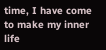time, I have come to make my inner life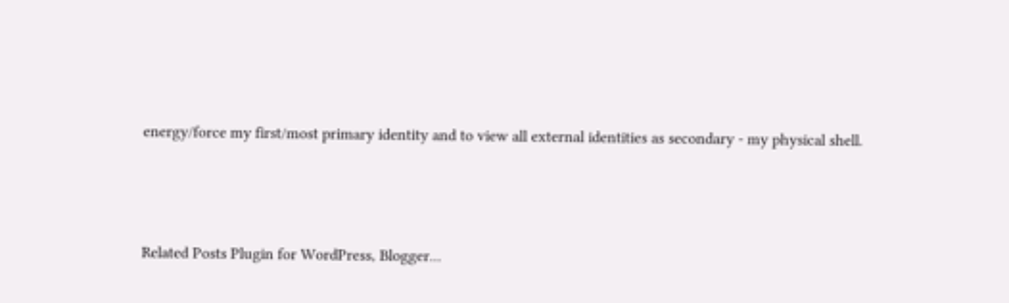energy/force my first/most primary identity and to view all external identities as secondary - my physical shell.



Related Posts Plugin for WordPress, Blogger...